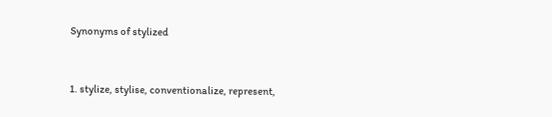Synonyms of stylized


1. stylize, stylise, conventionalize, represent,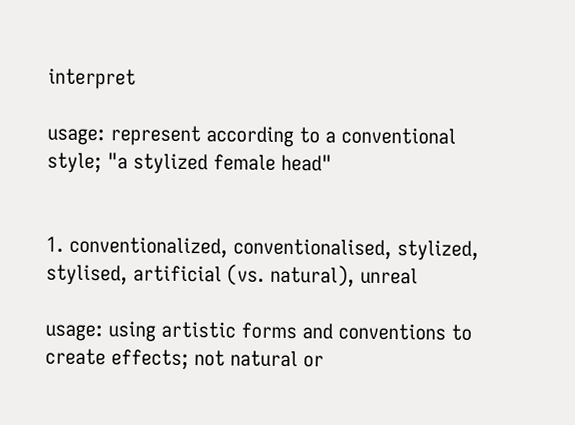interpret

usage: represent according to a conventional style; "a stylized female head"


1. conventionalized, conventionalised, stylized, stylised, artificial (vs. natural), unreal

usage: using artistic forms and conventions to create effects; not natural or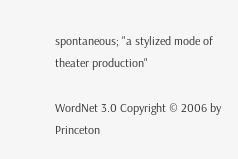spontaneous; "a stylized mode of theater production"

WordNet 3.0 Copyright © 2006 by Princeton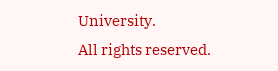University.
All rights reserved.